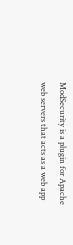ModSecurity is a plugin for Apache web servers that acts as a web app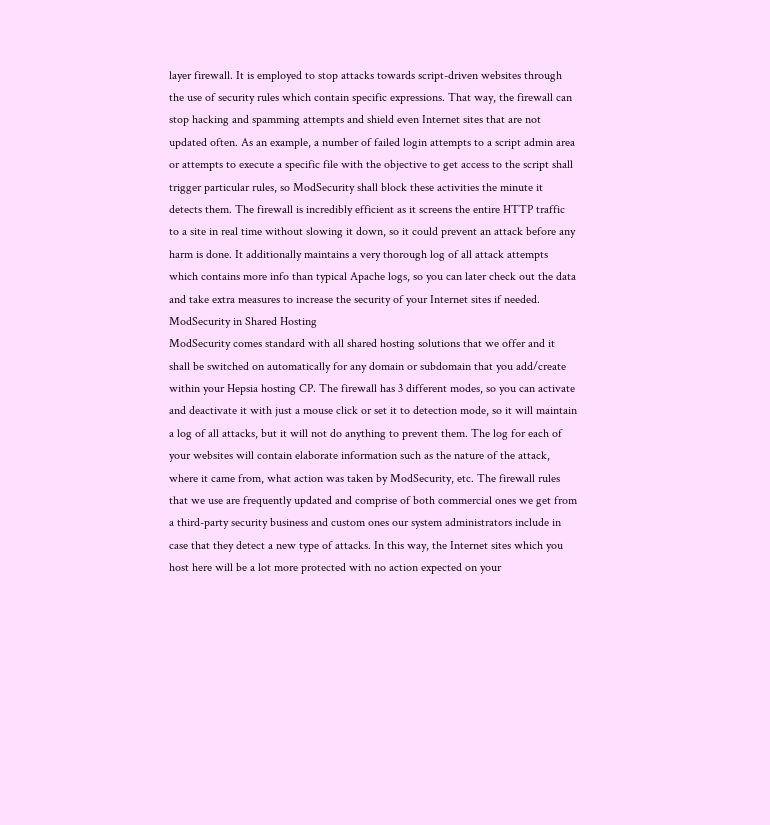layer firewall. It is employed to stop attacks towards script-driven websites through the use of security rules which contain specific expressions. That way, the firewall can stop hacking and spamming attempts and shield even Internet sites that are not updated often. As an example, a number of failed login attempts to a script admin area or attempts to execute a specific file with the objective to get access to the script shall trigger particular rules, so ModSecurity shall block these activities the minute it detects them. The firewall is incredibly efficient as it screens the entire HTTP traffic to a site in real time without slowing it down, so it could prevent an attack before any harm is done. It additionally maintains a very thorough log of all attack attempts which contains more info than typical Apache logs, so you can later check out the data and take extra measures to increase the security of your Internet sites if needed.
ModSecurity in Shared Hosting
ModSecurity comes standard with all shared hosting solutions that we offer and it shall be switched on automatically for any domain or subdomain that you add/create within your Hepsia hosting CP. The firewall has 3 different modes, so you can activate and deactivate it with just a mouse click or set it to detection mode, so it will maintain a log of all attacks, but it will not do anything to prevent them. The log for each of your websites will contain elaborate information such as the nature of the attack, where it came from, what action was taken by ModSecurity, etc. The firewall rules that we use are frequently updated and comprise of both commercial ones we get from a third-party security business and custom ones our system administrators include in case that they detect a new type of attacks. In this way, the Internet sites which you host here will be a lot more protected with no action expected on your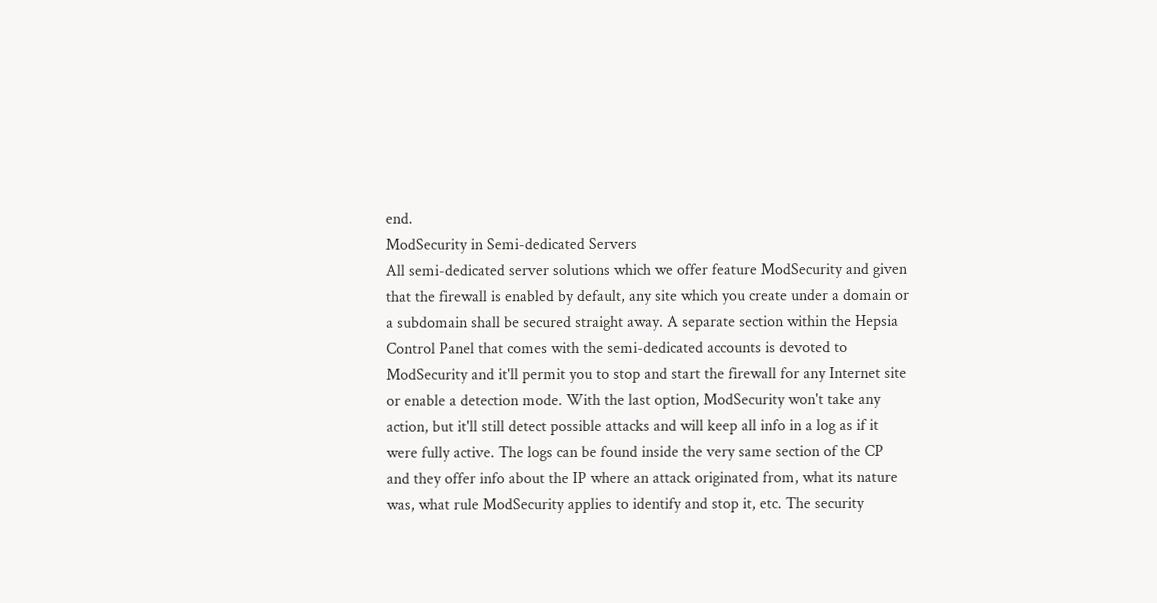end.
ModSecurity in Semi-dedicated Servers
All semi-dedicated server solutions which we offer feature ModSecurity and given that the firewall is enabled by default, any site which you create under a domain or a subdomain shall be secured straight away. A separate section within the Hepsia Control Panel that comes with the semi-dedicated accounts is devoted to ModSecurity and it'll permit you to stop and start the firewall for any Internet site or enable a detection mode. With the last option, ModSecurity won't take any action, but it'll still detect possible attacks and will keep all info in a log as if it were fully active. The logs can be found inside the very same section of the CP and they offer info about the IP where an attack originated from, what its nature was, what rule ModSecurity applies to identify and stop it, etc. The security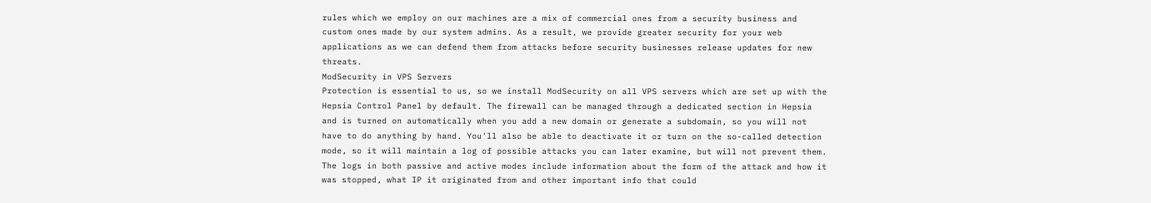rules which we employ on our machines are a mix of commercial ones from a security business and custom ones made by our system admins. As a result, we provide greater security for your web applications as we can defend them from attacks before security businesses release updates for new threats.
ModSecurity in VPS Servers
Protection is essential to us, so we install ModSecurity on all VPS servers which are set up with the Hepsia Control Panel by default. The firewall can be managed through a dedicated section in Hepsia and is turned on automatically when you add a new domain or generate a subdomain, so you will not have to do anything by hand. You'll also be able to deactivate it or turn on the so-called detection mode, so it will maintain a log of possible attacks you can later examine, but will not prevent them. The logs in both passive and active modes include information about the form of the attack and how it was stopped, what IP it originated from and other important info that could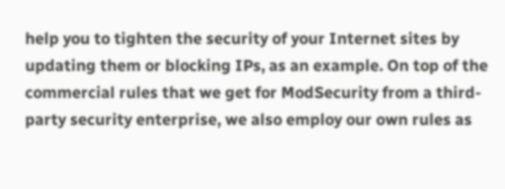help you to tighten the security of your Internet sites by updating them or blocking IPs, as an example. On top of the commercial rules that we get for ModSecurity from a third-party security enterprise, we also employ our own rules as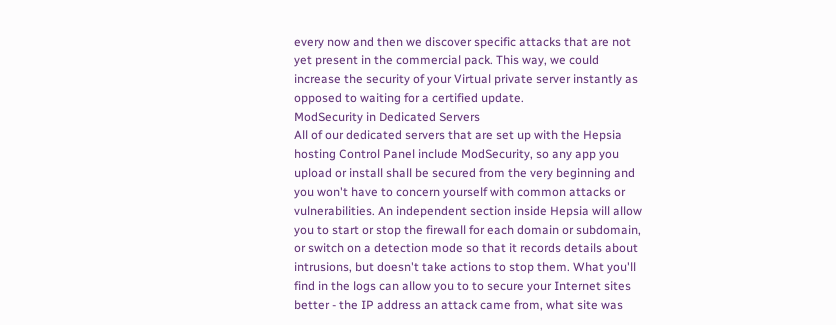every now and then we discover specific attacks that are not yet present in the commercial pack. This way, we could increase the security of your Virtual private server instantly as opposed to waiting for a certified update.
ModSecurity in Dedicated Servers
All of our dedicated servers that are set up with the Hepsia hosting Control Panel include ModSecurity, so any app you upload or install shall be secured from the very beginning and you won't have to concern yourself with common attacks or vulnerabilities. An independent section inside Hepsia will allow you to start or stop the firewall for each domain or subdomain, or switch on a detection mode so that it records details about intrusions, but doesn't take actions to stop them. What you'll find in the logs can allow you to to secure your Internet sites better - the IP address an attack came from, what site was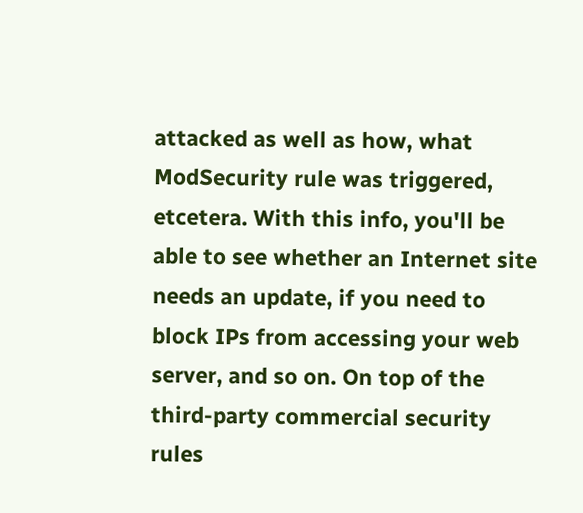attacked as well as how, what ModSecurity rule was triggered, etcetera. With this info, you'll be able to see whether an Internet site needs an update, if you need to block IPs from accessing your web server, and so on. On top of the third-party commercial security rules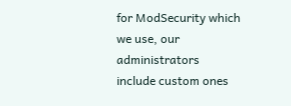for ModSecurity which we use, our administrators include custom ones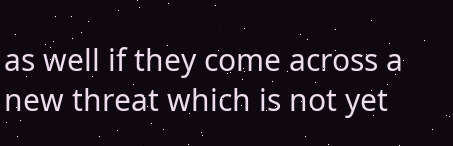as well if they come across a new threat which is not yet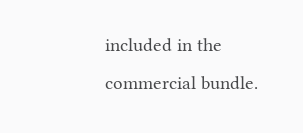included in the commercial bundle.